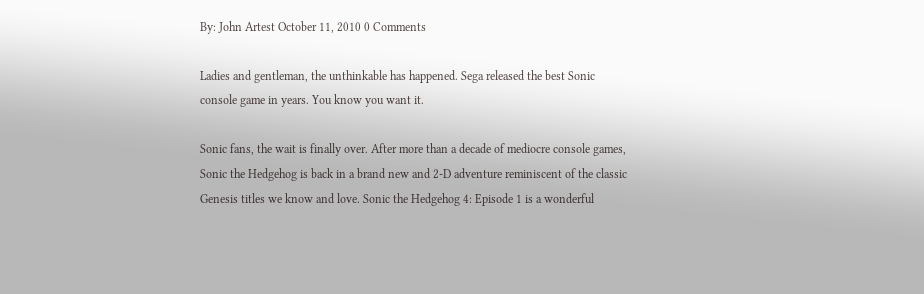By: John Artest October 11, 2010 0 Comments

Ladies and gentleman, the unthinkable has happened. Sega released the best Sonic console game in years. You know you want it.

Sonic fans, the wait is finally over. After more than a decade of mediocre console games, Sonic the Hedgehog is back in a brand new and 2-D adventure reminiscent of the classic Genesis titles we know and love. Sonic the Hedgehog 4: Episode 1 is a wonderful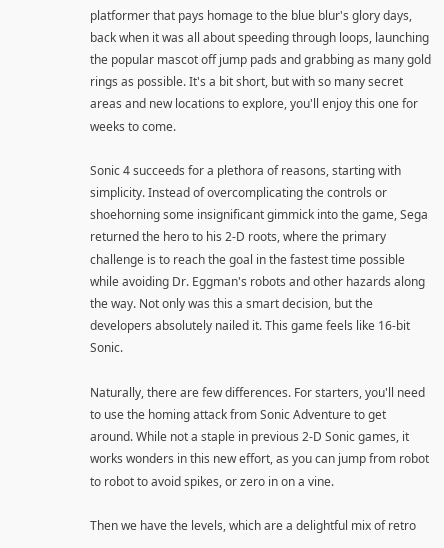platformer that pays homage to the blue blur's glory days, back when it was all about speeding through loops, launching the popular mascot off jump pads and grabbing as many gold rings as possible. It's a bit short, but with so many secret areas and new locations to explore, you'll enjoy this one for weeks to come.

Sonic 4 succeeds for a plethora of reasons, starting with simplicity. Instead of overcomplicating the controls or shoehorning some insignificant gimmick into the game, Sega returned the hero to his 2-D roots, where the primary challenge is to reach the goal in the fastest time possible while avoiding Dr. Eggman's robots and other hazards along the way. Not only was this a smart decision, but the developers absolutely nailed it. This game feels like 16-bit Sonic.

Naturally, there are few differences. For starters, you'll need to use the homing attack from Sonic Adventure to get around. While not a staple in previous 2-D Sonic games, it works wonders in this new effort, as you can jump from robot to robot to avoid spikes, or zero in on a vine.

Then we have the levels, which are a delightful mix of retro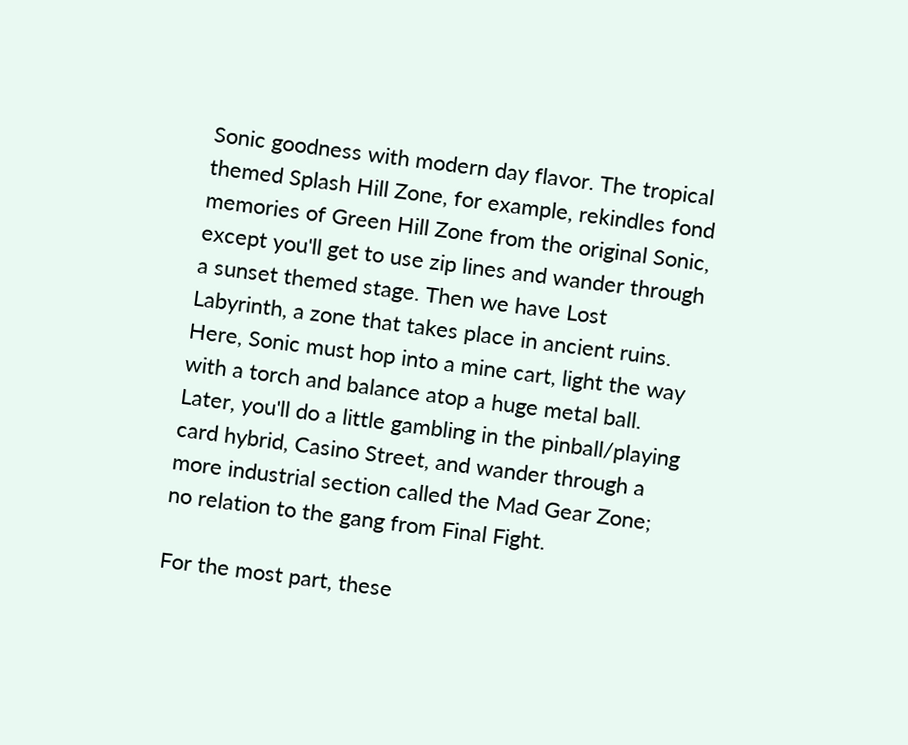Sonic goodness with modern day flavor. The tropical themed Splash Hill Zone, for example, rekindles fond memories of Green Hill Zone from the original Sonic, except you'll get to use zip lines and wander through a sunset themed stage. Then we have Lost Labyrinth, a zone that takes place in ancient ruins. Here, Sonic must hop into a mine cart, light the way with a torch and balance atop a huge metal ball. Later, you'll do a little gambling in the pinball/playing card hybrid, Casino Street, and wander through a more industrial section called the Mad Gear Zone; no relation to the gang from Final Fight.

For the most part, these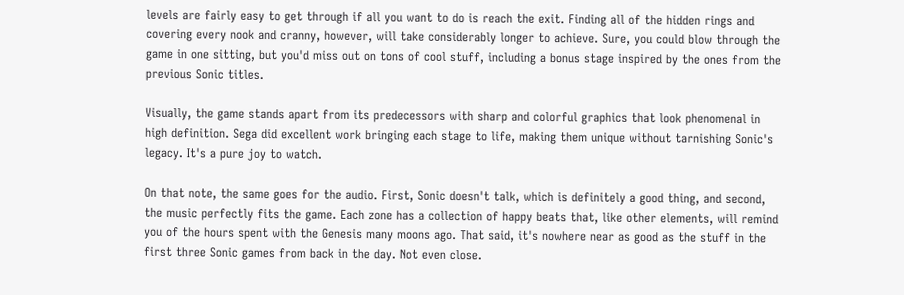levels are fairly easy to get through if all you want to do is reach the exit. Finding all of the hidden rings and covering every nook and cranny, however, will take considerably longer to achieve. Sure, you could blow through the game in one sitting, but you'd miss out on tons of cool stuff, including a bonus stage inspired by the ones from the previous Sonic titles.

Visually, the game stands apart from its predecessors with sharp and colorful graphics that look phenomenal in high definition. Sega did excellent work bringing each stage to life, making them unique without tarnishing Sonic's legacy. It's a pure joy to watch.

On that note, the same goes for the audio. First, Sonic doesn't talk, which is definitely a good thing, and second, the music perfectly fits the game. Each zone has a collection of happy beats that, like other elements, will remind you of the hours spent with the Genesis many moons ago. That said, it's nowhere near as good as the stuff in the first three Sonic games from back in the day. Not even close.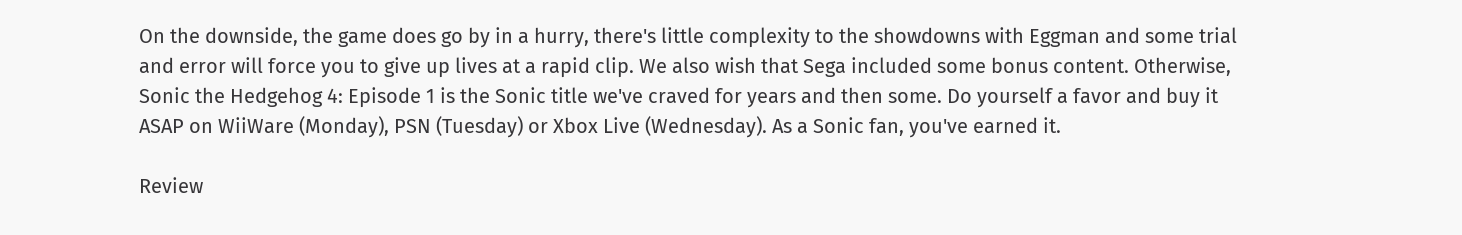On the downside, the game does go by in a hurry, there's little complexity to the showdowns with Eggman and some trial and error will force you to give up lives at a rapid clip. We also wish that Sega included some bonus content. Otherwise, Sonic the Hedgehog 4: Episode 1 is the Sonic title we've craved for years and then some. Do yourself a favor and buy it ASAP on WiiWare (Monday), PSN (Tuesday) or Xbox Live (Wednesday). As a Sonic fan, you've earned it.

Review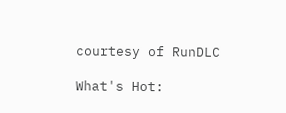courtesy of RunDLC

What's Hot: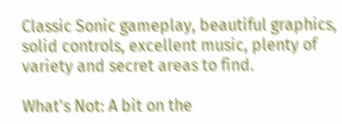Classic Sonic gameplay, beautiful graphics, solid controls, excellent music, plenty of variety and secret areas to find.

What's Not: A bit on the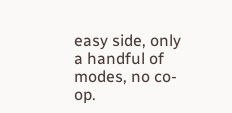easy side, only a handful of modes, no co-op.